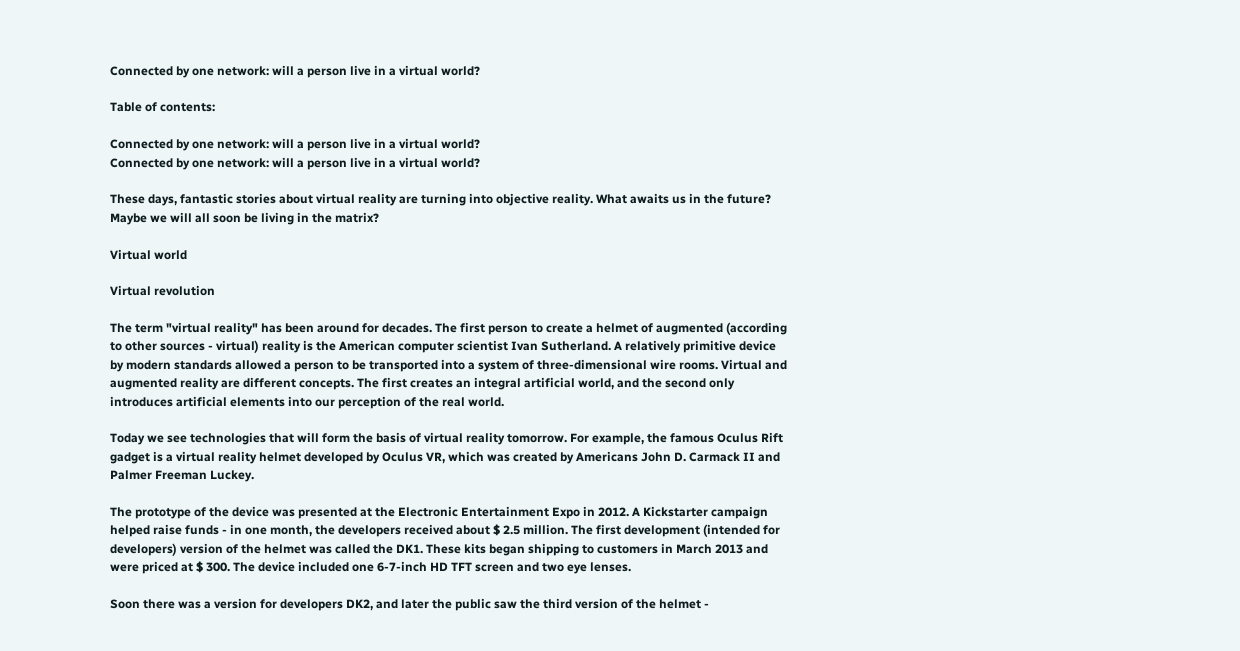Connected by one network: will a person live in a virtual world?

Table of contents:

Connected by one network: will a person live in a virtual world?
Connected by one network: will a person live in a virtual world?

These days, fantastic stories about virtual reality are turning into objective reality. What awaits us in the future? Maybe we will all soon be living in the matrix?

Virtual world

Virtual revolution

The term "virtual reality" has been around for decades. The first person to create a helmet of augmented (according to other sources - virtual) reality is the American computer scientist Ivan Sutherland. A relatively primitive device by modern standards allowed a person to be transported into a system of three-dimensional wire rooms. Virtual and augmented reality are different concepts. The first creates an integral artificial world, and the second only introduces artificial elements into our perception of the real world.

Today we see technologies that will form the basis of virtual reality tomorrow. For example, the famous Oculus Rift gadget is a virtual reality helmet developed by Oculus VR, which was created by Americans John D. Carmack II and Palmer Freeman Luckey.

The prototype of the device was presented at the Electronic Entertainment Expo in 2012. A Kickstarter campaign helped raise funds - in one month, the developers received about $ 2.5 million. The first development (intended for developers) version of the helmet was called the DK1. These kits began shipping to customers in March 2013 and were priced at $ 300. The device included one 6-7-inch HD TFT screen and two eye lenses.

Soon there was a version for developers DK2, and later the public saw the third version of the helmet -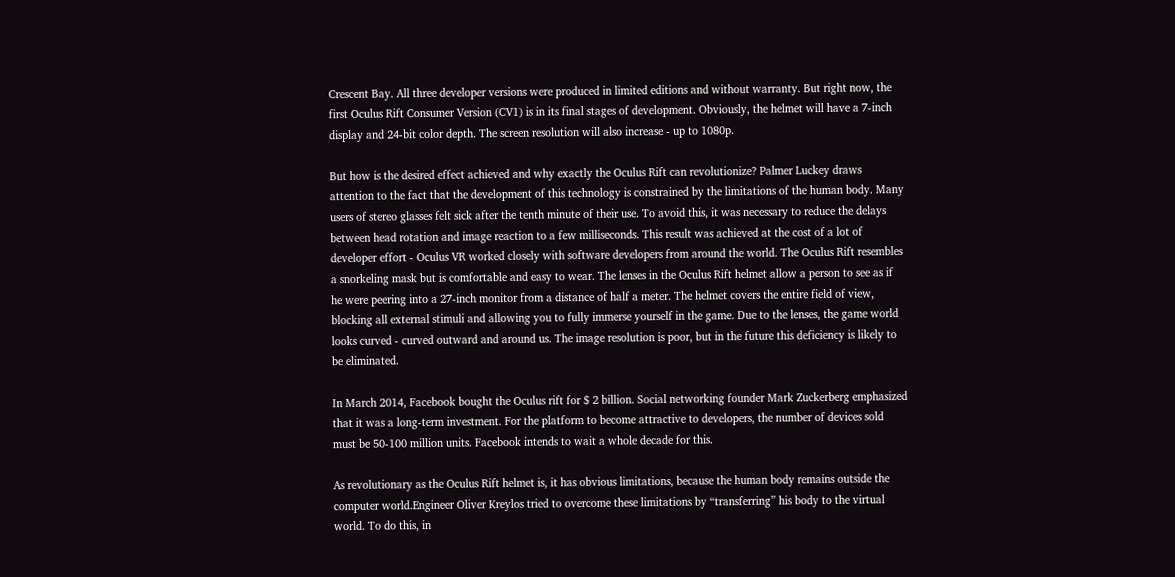Crescent Bay. All three developer versions were produced in limited editions and without warranty. But right now, the first Oculus Rift Consumer Version (CV1) is in its final stages of development. Obviously, the helmet will have a 7-inch display and 24-bit color depth. The screen resolution will also increase - up to 1080p.

But how is the desired effect achieved and why exactly the Oculus Rift can revolutionize? Palmer Luckey draws attention to the fact that the development of this technology is constrained by the limitations of the human body. Many users of stereo glasses felt sick after the tenth minute of their use. To avoid this, it was necessary to reduce the delays between head rotation and image reaction to a few milliseconds. This result was achieved at the cost of a lot of developer effort - Oculus VR worked closely with software developers from around the world. The Oculus Rift resembles a snorkeling mask but is comfortable and easy to wear. The lenses in the Oculus Rift helmet allow a person to see as if he were peering into a 27-inch monitor from a distance of half a meter. The helmet covers the entire field of view, blocking all external stimuli and allowing you to fully immerse yourself in the game. Due to the lenses, the game world looks curved - curved outward and around us. The image resolution is poor, but in the future this deficiency is likely to be eliminated.

In March 2014, Facebook bought the Oculus rift for $ 2 billion. Social networking founder Mark Zuckerberg emphasized that it was a long-term investment. For the platform to become attractive to developers, the number of devices sold must be 50-100 million units. Facebook intends to wait a whole decade for this.

As revolutionary as the Oculus Rift helmet is, it has obvious limitations, because the human body remains outside the computer world.Engineer Oliver Kreylos tried to overcome these limitations by “transferring” his body to the virtual world. To do this, in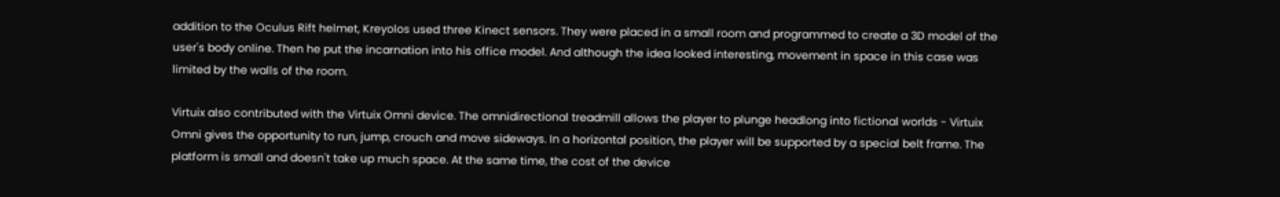addition to the Oculus Rift helmet, Kreyolos used three Kinect sensors. They were placed in a small room and programmed to create a 3D model of the user's body online. Then he put the incarnation into his office model. And although the idea looked interesting, movement in space in this case was limited by the walls of the room.

Virtuix also contributed with the Virtuix Omni device. The omnidirectional treadmill allows the player to plunge headlong into fictional worlds - Virtuix Omni gives the opportunity to run, jump, crouch and move sideways. In a horizontal position, the player will be supported by a special belt frame. The platform is small and doesn't take up much space. At the same time, the cost of the device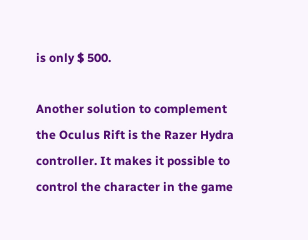is only $ 500.

Another solution to complement the Oculus Rift is the Razer Hydra controller. It makes it possible to control the character in the game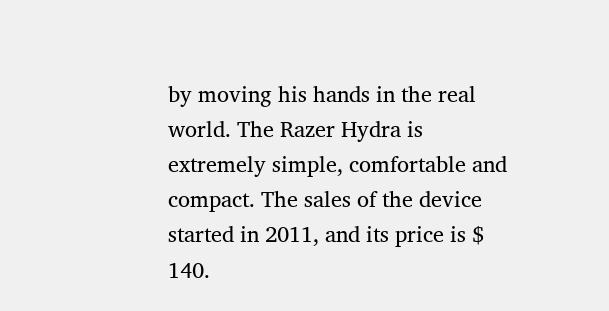by moving his hands in the real world. The Razer Hydra is extremely simple, comfortable and compact. The sales of the device started in 2011, and its price is $ 140.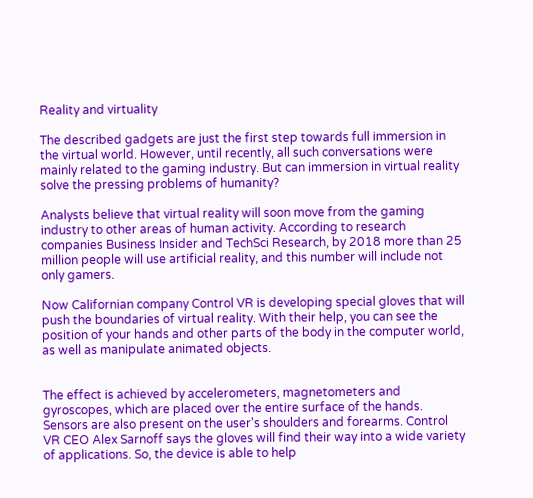Reality and virtuality

The described gadgets are just the first step towards full immersion in the virtual world. However, until recently, all such conversations were mainly related to the gaming industry. But can immersion in virtual reality solve the pressing problems of humanity?

Analysts believe that virtual reality will soon move from the gaming industry to other areas of human activity. According to research companies Business Insider and TechSci Research, by 2018 more than 25 million people will use artificial reality, and this number will include not only gamers.

Now Californian company Control VR is developing special gloves that will push the boundaries of virtual reality. With their help, you can see the position of your hands and other parts of the body in the computer world, as well as manipulate animated objects.


The effect is achieved by accelerometers, magnetometers and gyroscopes, which are placed over the entire surface of the hands. Sensors are also present on the user's shoulders and forearms. Control VR CEO Alex Sarnoff says the gloves will find their way into a wide variety of applications. So, the device is able to help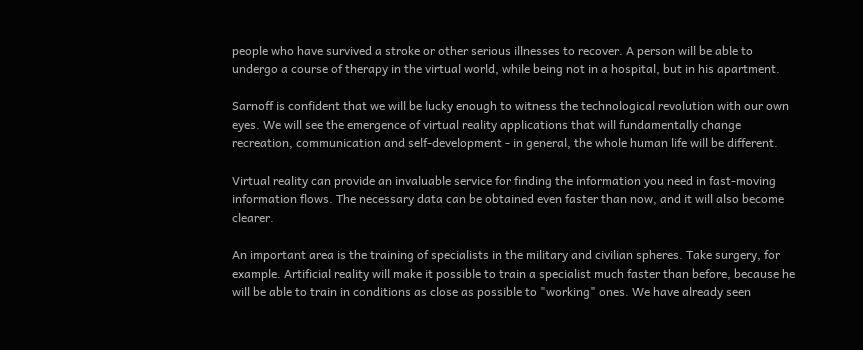people who have survived a stroke or other serious illnesses to recover. A person will be able to undergo a course of therapy in the virtual world, while being not in a hospital, but in his apartment.

Sarnoff is confident that we will be lucky enough to witness the technological revolution with our own eyes. We will see the emergence of virtual reality applications that will fundamentally change recreation, communication and self-development - in general, the whole human life will be different.

Virtual reality can provide an invaluable service for finding the information you need in fast-moving information flows. The necessary data can be obtained even faster than now, and it will also become clearer.

An important area is the training of specialists in the military and civilian spheres. Take surgery, for example. Artificial reality will make it possible to train a specialist much faster than before, because he will be able to train in conditions as close as possible to "working" ones. We have already seen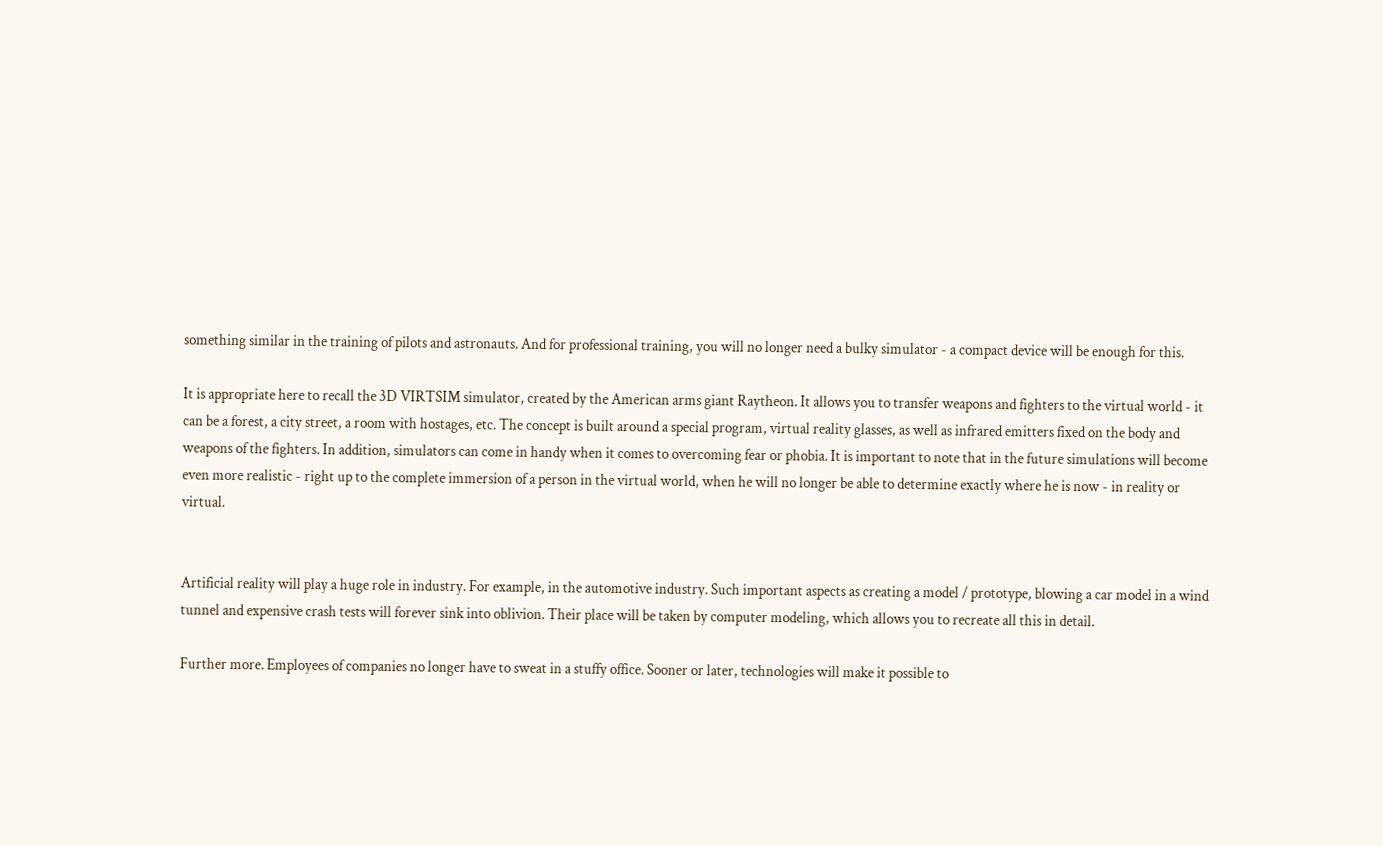something similar in the training of pilots and astronauts. And for professional training, you will no longer need a bulky simulator - a compact device will be enough for this.

It is appropriate here to recall the 3D VIRTSIM simulator, created by the American arms giant Raytheon. It allows you to transfer weapons and fighters to the virtual world - it can be a forest, a city street, a room with hostages, etc. The concept is built around a special program, virtual reality glasses, as well as infrared emitters fixed on the body and weapons of the fighters. In addition, simulators can come in handy when it comes to overcoming fear or phobia. It is important to note that in the future simulations will become even more realistic - right up to the complete immersion of a person in the virtual world, when he will no longer be able to determine exactly where he is now - in reality or virtual.


Artificial reality will play a huge role in industry. For example, in the automotive industry. Such important aspects as creating a model / prototype, blowing a car model in a wind tunnel and expensive crash tests will forever sink into oblivion. Their place will be taken by computer modeling, which allows you to recreate all this in detail.

Further more. Employees of companies no longer have to sweat in a stuffy office. Sooner or later, technologies will make it possible to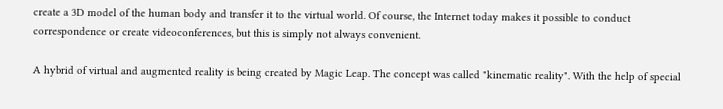create a 3D model of the human body and transfer it to the virtual world. Of course, the Internet today makes it possible to conduct correspondence or create videoconferences, but this is simply not always convenient.

A hybrid of virtual and augmented reality is being created by Magic Leap. The concept was called "kinematic reality". With the help of special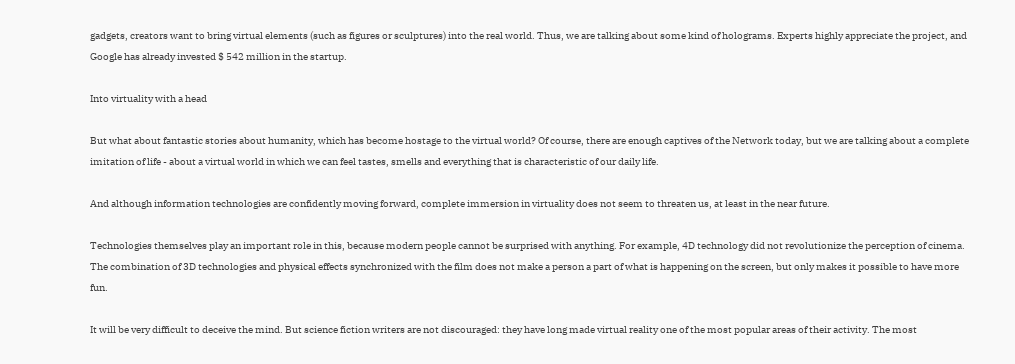gadgets, creators want to bring virtual elements (such as figures or sculptures) into the real world. Thus, we are talking about some kind of holograms. Experts highly appreciate the project, and Google has already invested $ 542 million in the startup.

Into virtuality with a head

But what about fantastic stories about humanity, which has become hostage to the virtual world? Of course, there are enough captives of the Network today, but we are talking about a complete imitation of life - about a virtual world in which we can feel tastes, smells and everything that is characteristic of our daily life.

And although information technologies are confidently moving forward, complete immersion in virtuality does not seem to threaten us, at least in the near future.

Technologies themselves play an important role in this, because modern people cannot be surprised with anything. For example, 4D technology did not revolutionize the perception of cinema. The combination of 3D technologies and physical effects synchronized with the film does not make a person a part of what is happening on the screen, but only makes it possible to have more fun.

It will be very difficult to deceive the mind. But science fiction writers are not discouraged: they have long made virtual reality one of the most popular areas of their activity. The most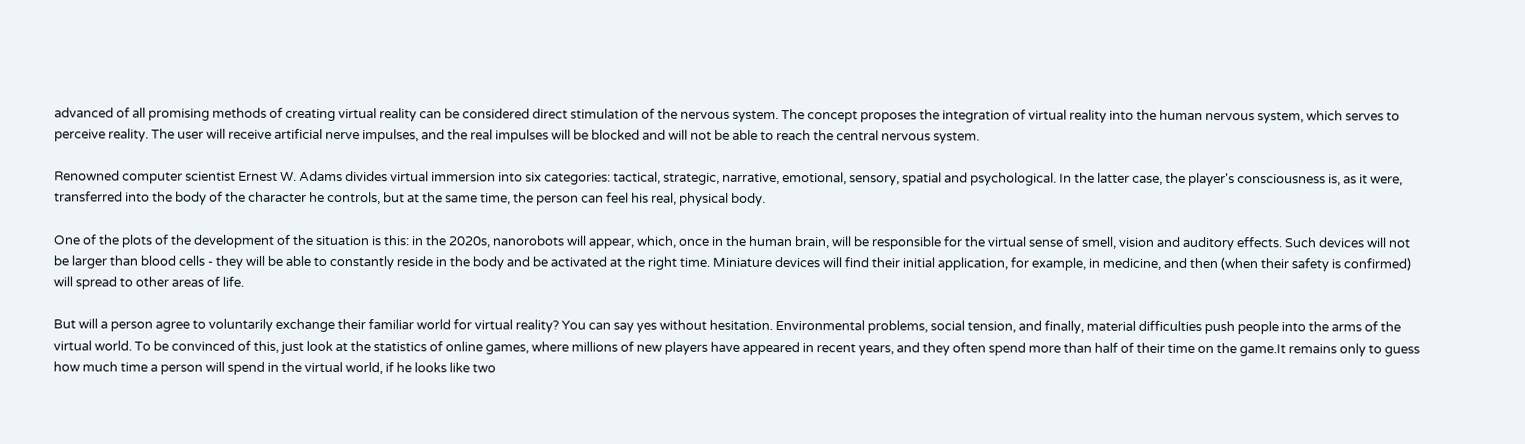advanced of all promising methods of creating virtual reality can be considered direct stimulation of the nervous system. The concept proposes the integration of virtual reality into the human nervous system, which serves to perceive reality. The user will receive artificial nerve impulses, and the real impulses will be blocked and will not be able to reach the central nervous system.

Renowned computer scientist Ernest W. Adams divides virtual immersion into six categories: tactical, strategic, narrative, emotional, sensory, spatial and psychological. In the latter case, the player's consciousness is, as it were, transferred into the body of the character he controls, but at the same time, the person can feel his real, physical body.

One of the plots of the development of the situation is this: in the 2020s, nanorobots will appear, which, once in the human brain, will be responsible for the virtual sense of smell, vision and auditory effects. Such devices will not be larger than blood cells - they will be able to constantly reside in the body and be activated at the right time. Miniature devices will find their initial application, for example, in medicine, and then (when their safety is confirmed) will spread to other areas of life.

But will a person agree to voluntarily exchange their familiar world for virtual reality? You can say yes without hesitation. Environmental problems, social tension, and finally, material difficulties push people into the arms of the virtual world. To be convinced of this, just look at the statistics of online games, where millions of new players have appeared in recent years, and they often spend more than half of their time on the game.It remains only to guess how much time a person will spend in the virtual world, if he looks like two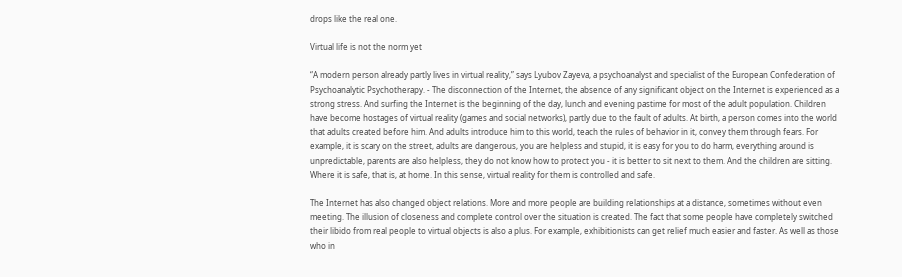drops like the real one.

Virtual life is not the norm yet

“A modern person already partly lives in virtual reality,” says Lyubov Zayeva, a psychoanalyst and specialist of the European Confederation of Psychoanalytic Psychotherapy. - The disconnection of the Internet, the absence of any significant object on the Internet is experienced as a strong stress. And surfing the Internet is the beginning of the day, lunch and evening pastime for most of the adult population. Children have become hostages of virtual reality (games and social networks), partly due to the fault of adults. At birth, a person comes into the world that adults created before him. And adults introduce him to this world, teach the rules of behavior in it, convey them through fears. For example, it is scary on the street, adults are dangerous, you are helpless and stupid, it is easy for you to do harm, everything around is unpredictable, parents are also helpless, they do not know how to protect you - it is better to sit next to them. And the children are sitting. Where it is safe, that is, at home. In this sense, virtual reality for them is controlled and safe.

The Internet has also changed object relations. More and more people are building relationships at a distance, sometimes without even meeting. The illusion of closeness and complete control over the situation is created. The fact that some people have completely switched their libido from real people to virtual objects is also a plus. For example, exhibitionists can get relief much easier and faster. As well as those who in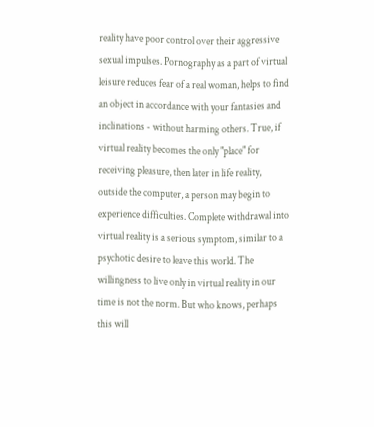reality have poor control over their aggressive sexual impulses. Pornography as a part of virtual leisure reduces fear of a real woman, helps to find an object in accordance with your fantasies and inclinations - without harming others. True, if virtual reality becomes the only "place" for receiving pleasure, then later in life reality, outside the computer, a person may begin to experience difficulties. Complete withdrawal into virtual reality is a serious symptom, similar to a psychotic desire to leave this world. The willingness to live only in virtual reality in our time is not the norm. But who knows, perhaps this will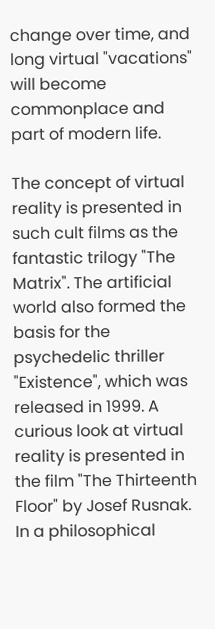change over time, and long virtual "vacations" will become commonplace and part of modern life.

The concept of virtual reality is presented in such cult films as the fantastic trilogy "The Matrix". The artificial world also formed the basis for the psychedelic thriller "Existence", which was released in 1999. A curious look at virtual reality is presented in the film "The Thirteenth Floor" by Josef Rusnak. In a philosophical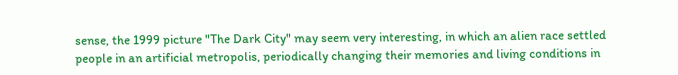sense, the 1999 picture "The Dark City" may seem very interesting, in which an alien race settled people in an artificial metropolis, periodically changing their memories and living conditions in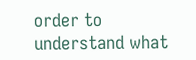order to understand what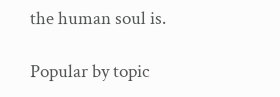the human soul is.

Popular by topic